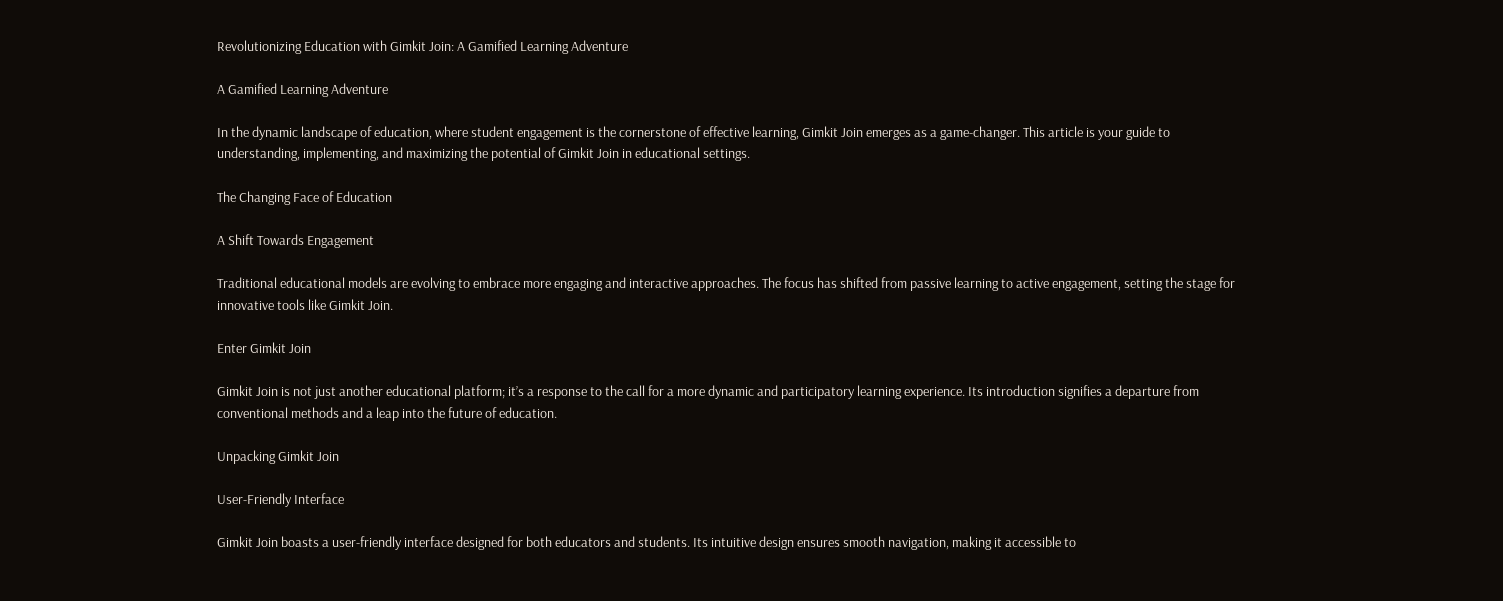Revolutionizing Education with Gimkit Join: A Gamified Learning Adventure

A Gamified Learning Adventure

In the dynamic landscape of education, where student engagement is the cornerstone of effective learning, Gimkit Join emerges as a game-changer. This article is your guide to understanding, implementing, and maximizing the potential of Gimkit Join in educational settings.

The Changing Face of Education

A Shift Towards Engagement

Traditional educational models are evolving to embrace more engaging and interactive approaches. The focus has shifted from passive learning to active engagement, setting the stage for innovative tools like Gimkit Join.

Enter Gimkit Join

Gimkit Join is not just another educational platform; it’s a response to the call for a more dynamic and participatory learning experience. Its introduction signifies a departure from conventional methods and a leap into the future of education.

Unpacking Gimkit Join

User-Friendly Interface

Gimkit Join boasts a user-friendly interface designed for both educators and students. Its intuitive design ensures smooth navigation, making it accessible to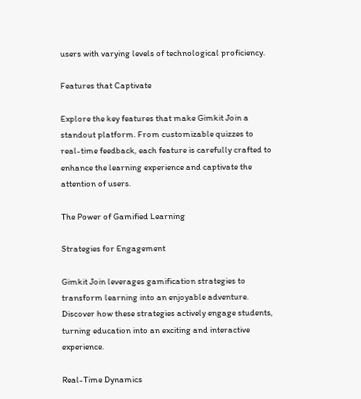users with varying levels of technological proficiency.

Features that Captivate

Explore the key features that make Gimkit Join a standout platform. From customizable quizzes to real-time feedback, each feature is carefully crafted to enhance the learning experience and captivate the attention of users.

The Power of Gamified Learning

Strategies for Engagement

Gimkit Join leverages gamification strategies to transform learning into an enjoyable adventure. Discover how these strategies actively engage students, turning education into an exciting and interactive experience.

Real-Time Dynamics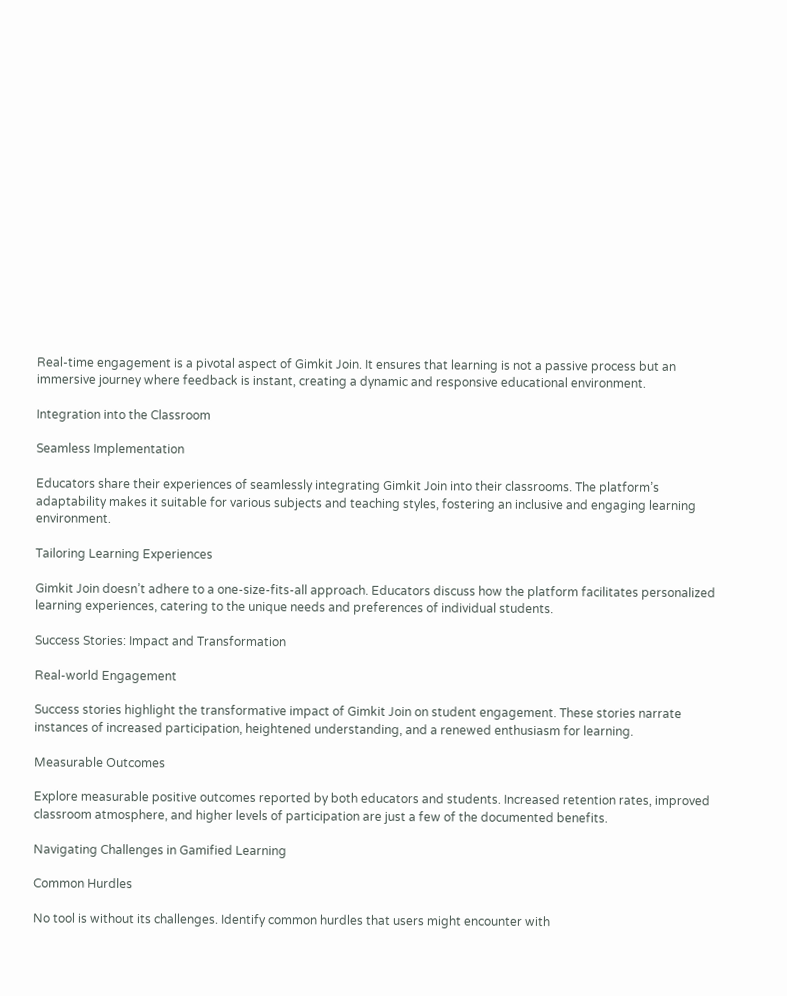Real-time engagement is a pivotal aspect of Gimkit Join. It ensures that learning is not a passive process but an immersive journey where feedback is instant, creating a dynamic and responsive educational environment.

Integration into the Classroom

Seamless Implementation

Educators share their experiences of seamlessly integrating Gimkit Join into their classrooms. The platform’s adaptability makes it suitable for various subjects and teaching styles, fostering an inclusive and engaging learning environment.

Tailoring Learning Experiences

Gimkit Join doesn’t adhere to a one-size-fits-all approach. Educators discuss how the platform facilitates personalized learning experiences, catering to the unique needs and preferences of individual students.

Success Stories: Impact and Transformation

Real-world Engagement

Success stories highlight the transformative impact of Gimkit Join on student engagement. These stories narrate instances of increased participation, heightened understanding, and a renewed enthusiasm for learning.

Measurable Outcomes

Explore measurable positive outcomes reported by both educators and students. Increased retention rates, improved classroom atmosphere, and higher levels of participation are just a few of the documented benefits.

Navigating Challenges in Gamified Learning

Common Hurdles

No tool is without its challenges. Identify common hurdles that users might encounter with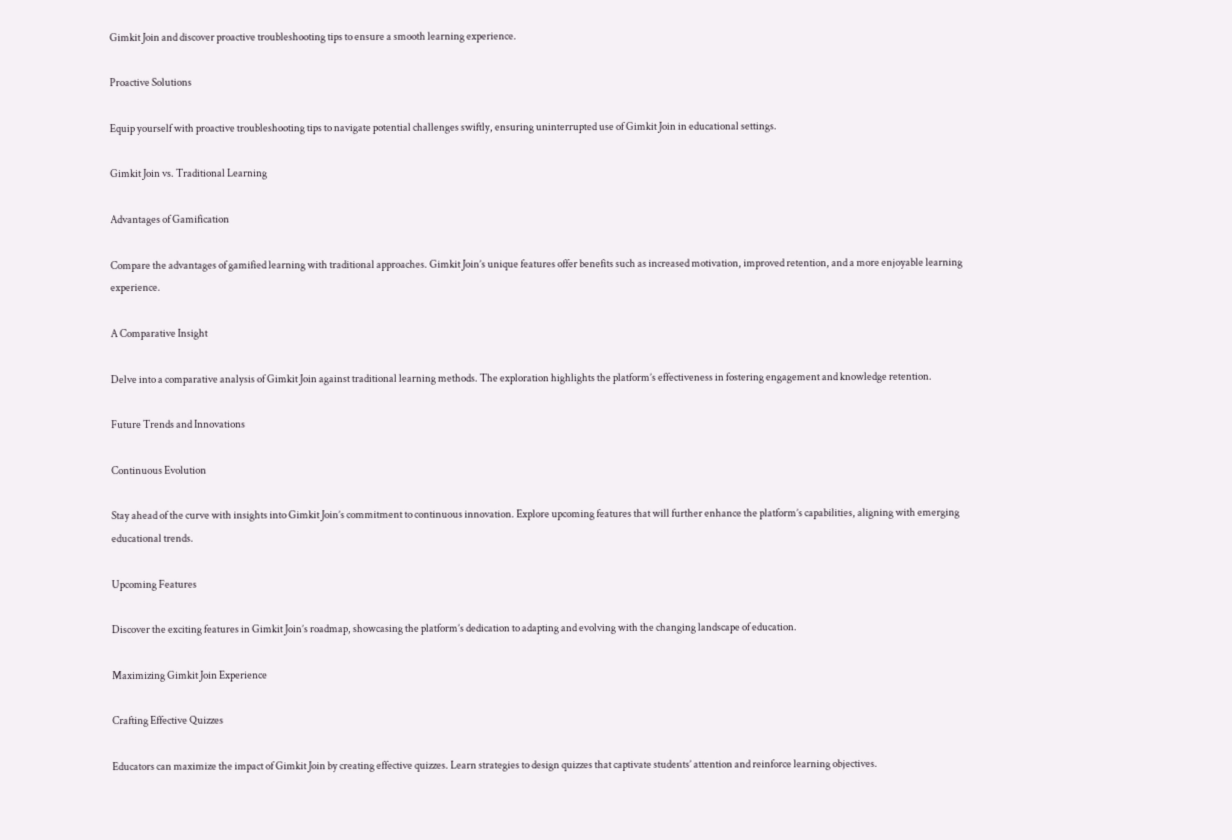Gimkit Join and discover proactive troubleshooting tips to ensure a smooth learning experience.

Proactive Solutions

Equip yourself with proactive troubleshooting tips to navigate potential challenges swiftly, ensuring uninterrupted use of Gimkit Join in educational settings.

Gimkit Join vs. Traditional Learning

Advantages of Gamification

Compare the advantages of gamified learning with traditional approaches. Gimkit Join’s unique features offer benefits such as increased motivation, improved retention, and a more enjoyable learning experience.

A Comparative Insight

Delve into a comparative analysis of Gimkit Join against traditional learning methods. The exploration highlights the platform’s effectiveness in fostering engagement and knowledge retention.

Future Trends and Innovations

Continuous Evolution

Stay ahead of the curve with insights into Gimkit Join’s commitment to continuous innovation. Explore upcoming features that will further enhance the platform’s capabilities, aligning with emerging educational trends.

Upcoming Features

Discover the exciting features in Gimkit Join’s roadmap, showcasing the platform’s dedication to adapting and evolving with the changing landscape of education.

Maximizing Gimkit Join Experience

Crafting Effective Quizzes

Educators can maximize the impact of Gimkit Join by creating effective quizzes. Learn strategies to design quizzes that captivate students’ attention and reinforce learning objectives.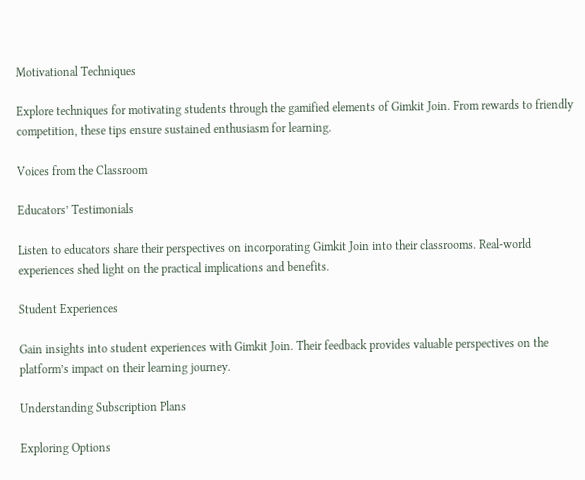Motivational Techniques

Explore techniques for motivating students through the gamified elements of Gimkit Join. From rewards to friendly competition, these tips ensure sustained enthusiasm for learning.

Voices from the Classroom

Educators’ Testimonials

Listen to educators share their perspectives on incorporating Gimkit Join into their classrooms. Real-world experiences shed light on the practical implications and benefits.

Student Experiences

Gain insights into student experiences with Gimkit Join. Their feedback provides valuable perspectives on the platform’s impact on their learning journey.

Understanding Subscription Plans

Exploring Options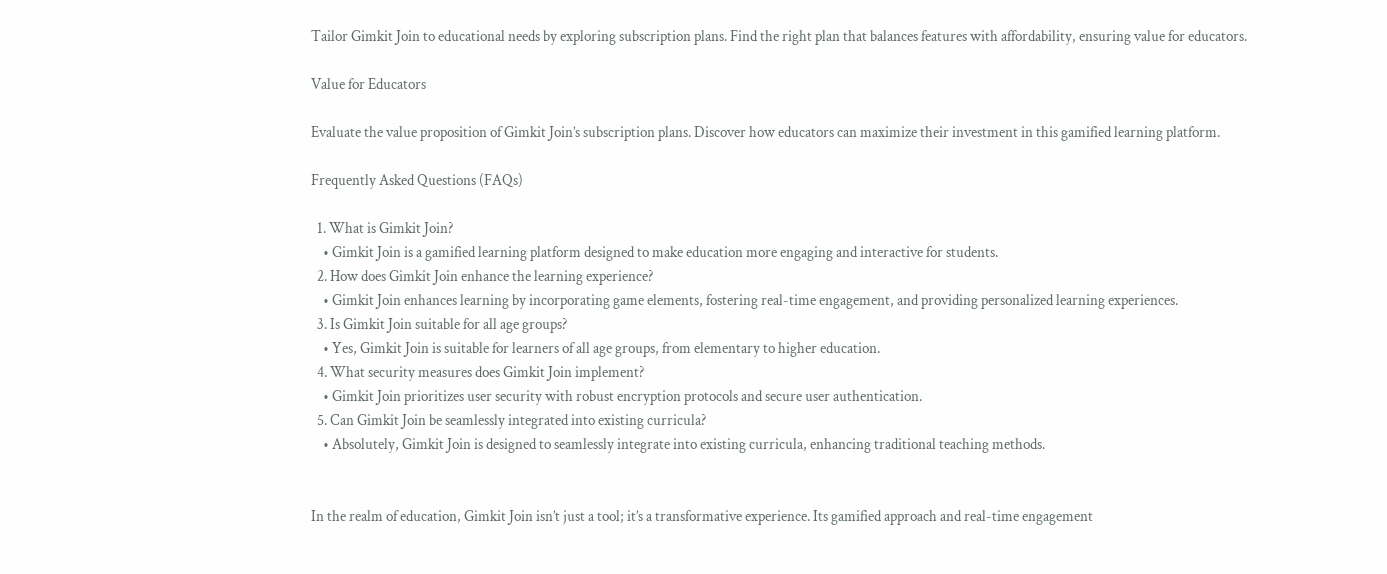Tailor Gimkit Join to educational needs by exploring subscription plans. Find the right plan that balances features with affordability, ensuring value for educators.

Value for Educators

Evaluate the value proposition of Gimkit Join’s subscription plans. Discover how educators can maximize their investment in this gamified learning platform.

Frequently Asked Questions (FAQs)

  1. What is Gimkit Join?
    • Gimkit Join is a gamified learning platform designed to make education more engaging and interactive for students.
  2. How does Gimkit Join enhance the learning experience?
    • Gimkit Join enhances learning by incorporating game elements, fostering real-time engagement, and providing personalized learning experiences.
  3. Is Gimkit Join suitable for all age groups?
    • Yes, Gimkit Join is suitable for learners of all age groups, from elementary to higher education.
  4. What security measures does Gimkit Join implement?
    • Gimkit Join prioritizes user security with robust encryption protocols and secure user authentication.
  5. Can Gimkit Join be seamlessly integrated into existing curricula?
    • Absolutely, Gimkit Join is designed to seamlessly integrate into existing curricula, enhancing traditional teaching methods.


In the realm of education, Gimkit Join isn’t just a tool; it’s a transformative experience. Its gamified approach and real-time engagement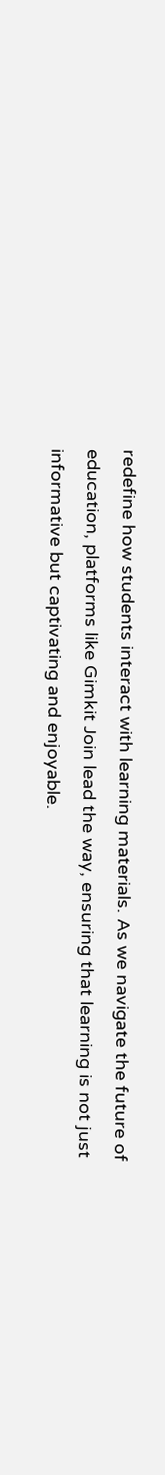redefine how students interact with learning materials. As we navigate the future of education, platforms like Gimkit Join lead the way, ensuring that learning is not just informative but captivating and enjoyable.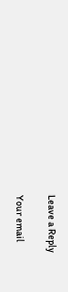Leave a Reply

Your email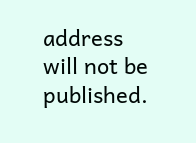address will not be published.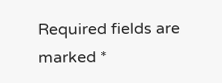Required fields are marked *